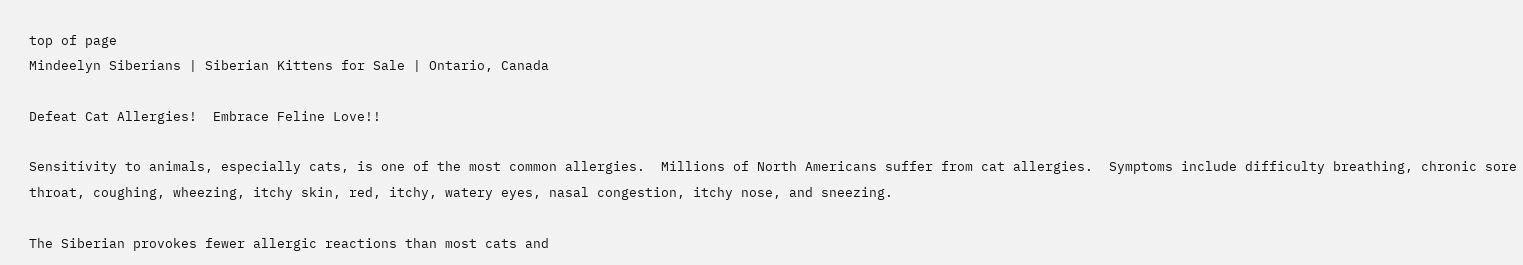top of page
Mindeelyn Siberians | Siberian Kittens for Sale | Ontario, Canada

Defeat Cat Allergies!  Embrace Feline Love!!

Sensitivity to animals, especially cats, is one of the most common allergies.  Millions of North Americans suffer from cat allergies.  Symptoms include difficulty breathing, chronic sore throat, coughing, wheezing, itchy skin, red, itchy, watery eyes, nasal congestion, itchy nose, and sneezing.

The Siberian provokes fewer allergic reactions than most cats and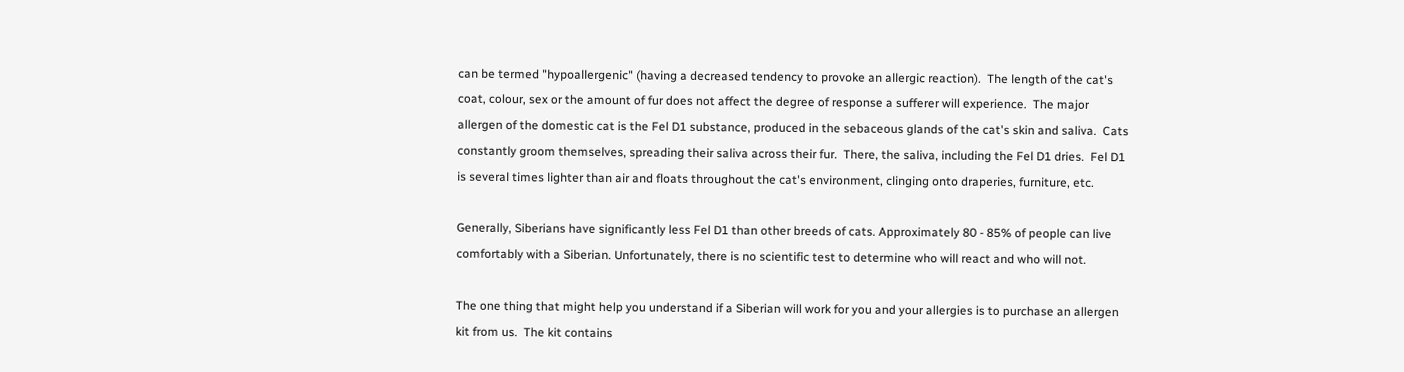can be termed "hypoallergenic" (having a decreased tendency to provoke an allergic reaction).  The length of the cat's coat, colour, sex or the amount of fur does not affect the degree of response a sufferer will experience.  The major allergen of the domestic cat is the Fel D1 substance, produced in the sebaceous glands of the cat's skin and saliva.  Cats constantly groom themselves, spreading their saliva across their fur.  There, the saliva, including the Fel D1 dries.  Fel D1 is several times lighter than air and floats throughout the cat's environment, clinging onto draperies, furniture, etc.

Generally, Siberians have significantly less Fel D1 than other breeds of cats. Approximately 80 - 85% of people can live comfortably with a Siberian. Unfortunately, there is no scientific test to determine who will react and who will not.

The one thing that might help you understand if a Siberian will work for you and your allergies is to purchase an allergen kit from us.  The kit contains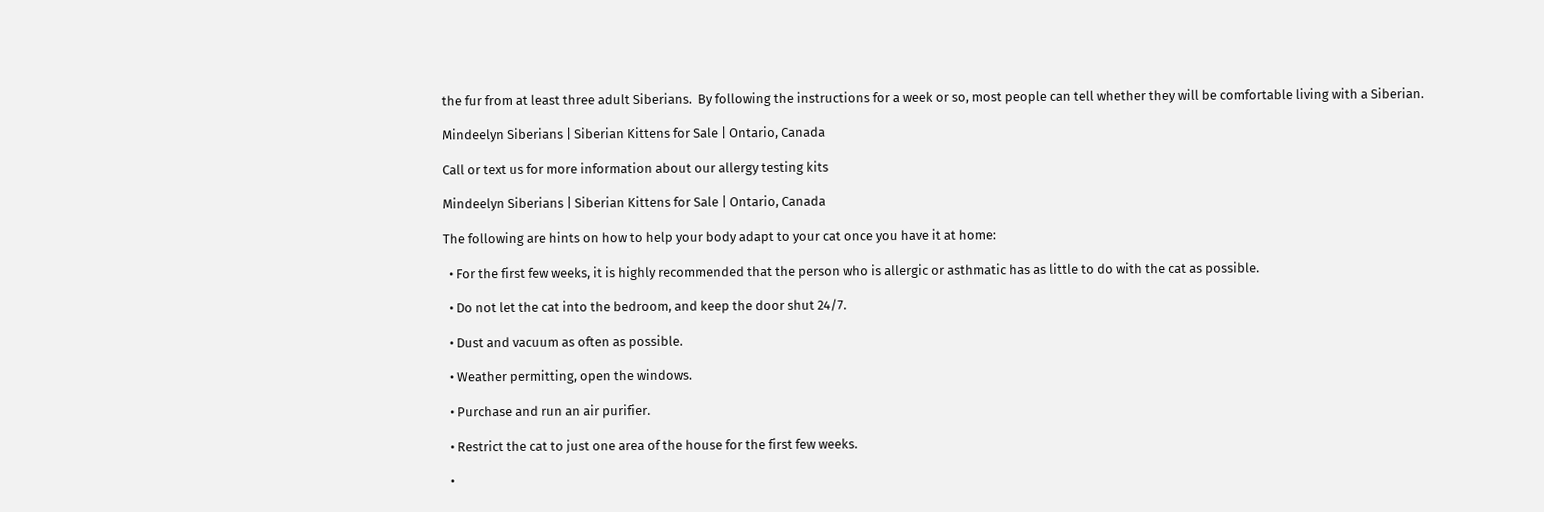the fur from at least three adult Siberians.  By following the instructions for a week or so, most people can tell whether they will be comfortable living with a Siberian.

Mindeelyn Siberians | Siberian Kittens for Sale | Ontario, Canada

Call or text us for more information about our allergy testing kits

Mindeelyn Siberians | Siberian Kittens for Sale | Ontario, Canada

The following are hints on how to help your body adapt to your cat once you have it at home:

  • For the first few weeks, it is highly recommended that the person who is allergic or asthmatic has as little to do with the cat as possible.

  • Do not let the cat into the bedroom, and keep the door shut 24/7.

  • Dust and vacuum as often as possible.

  • Weather permitting, open the windows.

  • Purchase and run an air purifier.

  • Restrict the cat to just one area of the house for the first few weeks.

  •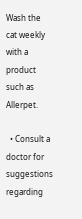Wash the cat weekly with a product such as Allerpet.

  • Consult a doctor for suggestions regarding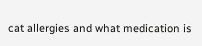cat allergies and what medication is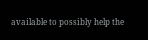available to possibly help the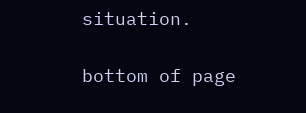situation.

bottom of page